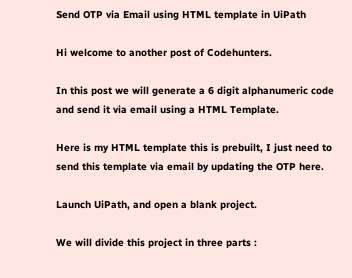Send OTP via Email using HTML template in UiPath

Hi welcome to another post of Codehunters.

In this post we will generate a 6 digit alphanumeric code and send it via email using a HTML Template.

Here is my HTML template this is prebuilt, I just need to send this template via email by updating the OTP here.

Launch UiPath, and open a blank project.

We will divide this project in three parts :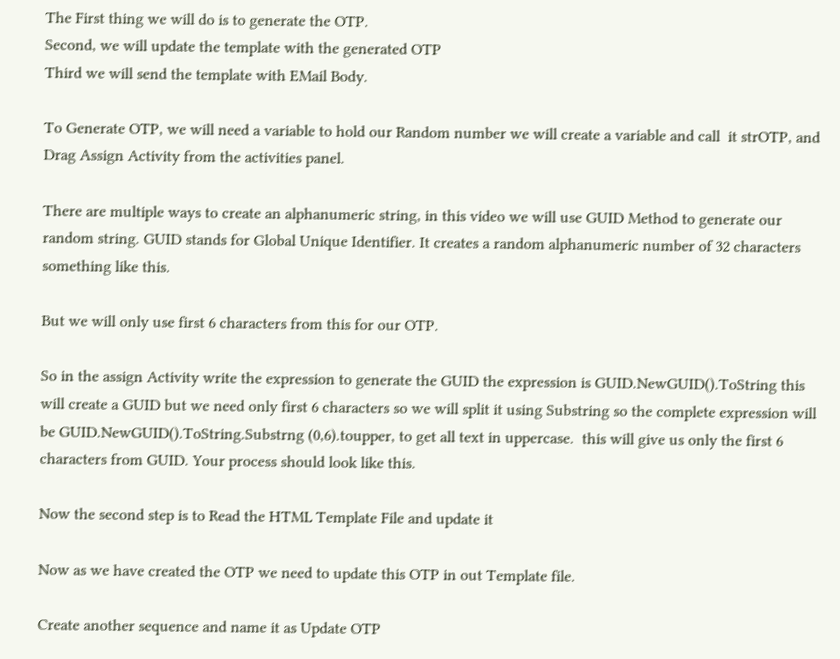The First thing we will do is to generate the OTP.
Second, we will update the template with the generated OTP
Third we will send the template with EMail Body.

To Generate OTP, we will need a variable to hold our Random number we will create a variable and call  it strOTP, and Drag Assign Activity from the activities panel.

There are multiple ways to create an alphanumeric string, in this video we will use GUID Method to generate our random string. GUID stands for Global Unique Identifier. It creates a random alphanumeric number of 32 characters something like this.

But we will only use first 6 characters from this for our OTP.

So in the assign Activity write the expression to generate the GUID the expression is GUID.NewGUID().ToString this will create a GUID but we need only first 6 characters so we will split it using Substring so the complete expression will be GUID.NewGUID().ToString.Substrng (0,6).toupper, to get all text in uppercase.  this will give us only the first 6 characters from GUID. Your process should look like this.

Now the second step is to Read the HTML Template File and update it

Now as we have created the OTP we need to update this OTP in out Template file.

Create another sequence and name it as Update OTP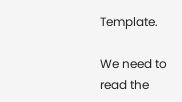Template.

We need to read the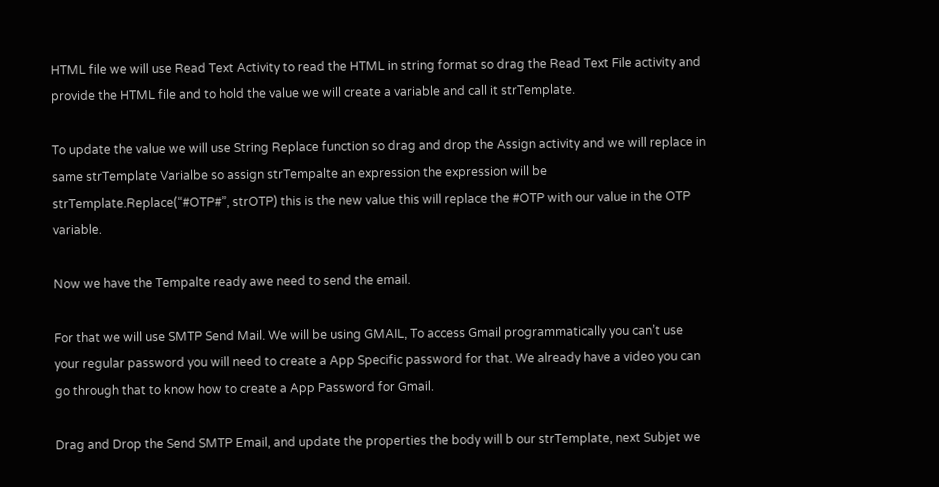HTML file we will use Read Text Activity to read the HTML in string format so drag the Read Text File activity and provide the HTML file and to hold the value we will create a variable and call it strTemplate.

To update the value we will use String Replace function so drag and drop the Assign activity and we will replace in same strTemplate Varialbe so assign strTempalte an expression the expression will be strTemplate.Replace(“#OTP#”, strOTP) this is the new value this will replace the #OTP with our value in the OTP variable.

Now we have the Tempalte ready awe need to send the email.

For that we will use SMTP Send Mail. We will be using GMAIL, To access Gmail programmatically you can’t use your regular password you will need to create a App Specific password for that. We already have a video you can go through that to know how to create a App Password for Gmail.

Drag and Drop the Send SMTP Email, and update the properties the body will b our strTemplate, next Subjet we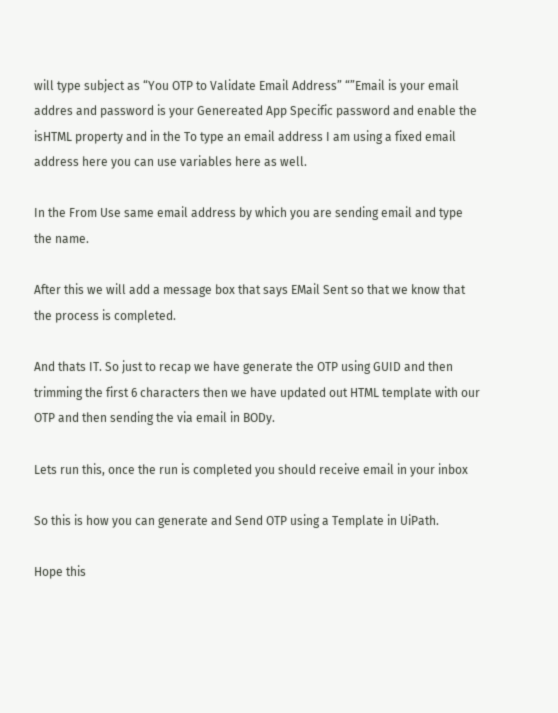will type subject as “You OTP to Validate Email Address” “”Email is your email addres and password is your Genereated App Specific password and enable the isHTML property and in the To type an email address I am using a fixed email address here you can use variables here as well.

In the From Use same email address by which you are sending email and type the name.

After this we will add a message box that says EMail Sent so that we know that the process is completed.

And thats IT. So just to recap we have generate the OTP using GUID and then trimming the first 6 characters then we have updated out HTML template with our OTP and then sending the via email in BODy.

Lets run this, once the run is completed you should receive email in your inbox

So this is how you can generate and Send OTP using a Template in UiPath.

Hope this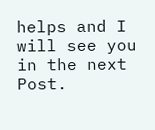helps and I will see you in the next Post.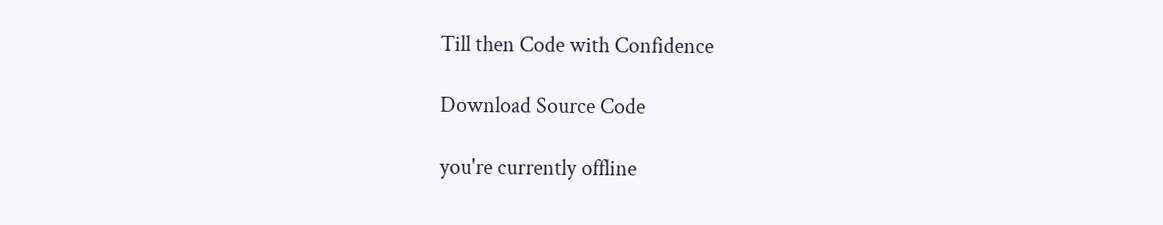Till then Code with Confidence

Download Source Code

you're currently offline